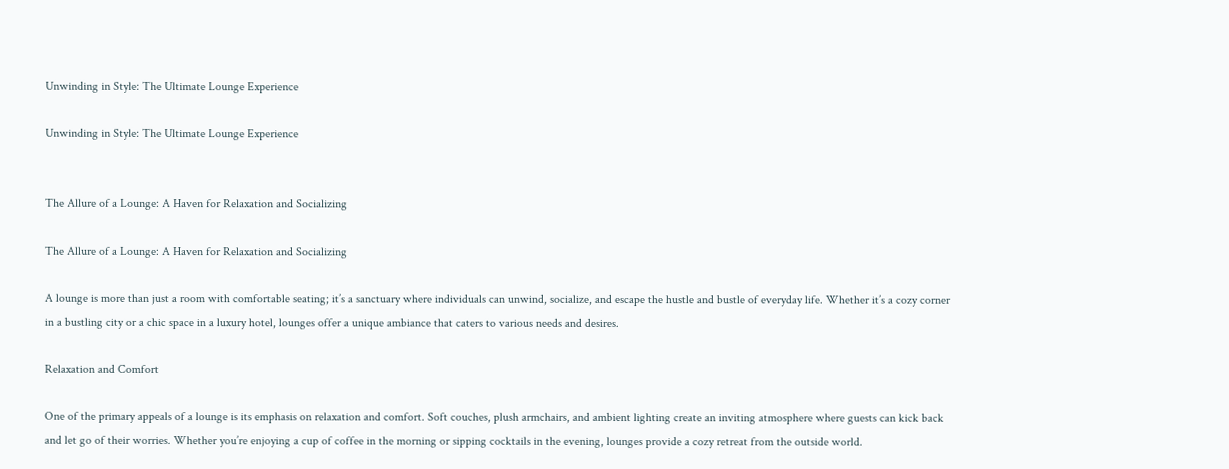Unwinding in Style: The Ultimate Lounge Experience

Unwinding in Style: The Ultimate Lounge Experience


The Allure of a Lounge: A Haven for Relaxation and Socializing

The Allure of a Lounge: A Haven for Relaxation and Socializing

A lounge is more than just a room with comfortable seating; it’s a sanctuary where individuals can unwind, socialize, and escape the hustle and bustle of everyday life. Whether it’s a cozy corner in a bustling city or a chic space in a luxury hotel, lounges offer a unique ambiance that caters to various needs and desires.

Relaxation and Comfort

One of the primary appeals of a lounge is its emphasis on relaxation and comfort. Soft couches, plush armchairs, and ambient lighting create an inviting atmosphere where guests can kick back and let go of their worries. Whether you’re enjoying a cup of coffee in the morning or sipping cocktails in the evening, lounges provide a cozy retreat from the outside world.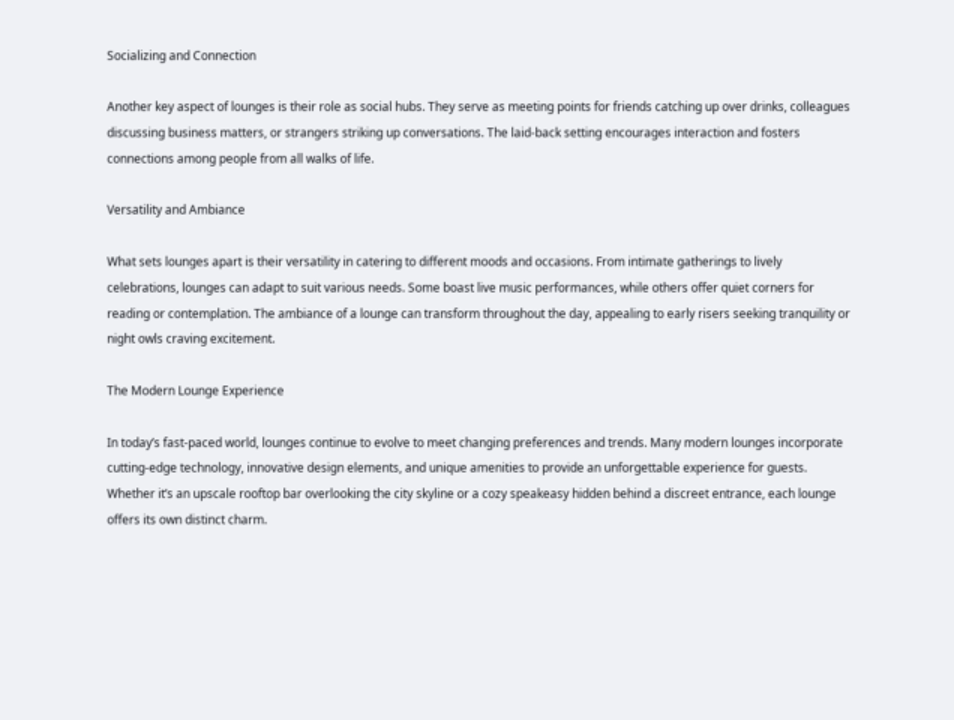Socializing and Connection

Another key aspect of lounges is their role as social hubs. They serve as meeting points for friends catching up over drinks, colleagues discussing business matters, or strangers striking up conversations. The laid-back setting encourages interaction and fosters connections among people from all walks of life.

Versatility and Ambiance

What sets lounges apart is their versatility in catering to different moods and occasions. From intimate gatherings to lively celebrations, lounges can adapt to suit various needs. Some boast live music performances, while others offer quiet corners for reading or contemplation. The ambiance of a lounge can transform throughout the day, appealing to early risers seeking tranquility or night owls craving excitement.

The Modern Lounge Experience

In today’s fast-paced world, lounges continue to evolve to meet changing preferences and trends. Many modern lounges incorporate cutting-edge technology, innovative design elements, and unique amenities to provide an unforgettable experience for guests. Whether it’s an upscale rooftop bar overlooking the city skyline or a cozy speakeasy hidden behind a discreet entrance, each lounge offers its own distinct charm.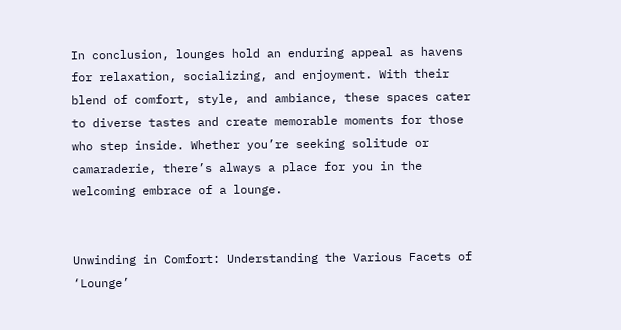In conclusion, lounges hold an enduring appeal as havens for relaxation, socializing, and enjoyment. With their blend of comfort, style, and ambiance, these spaces cater to diverse tastes and create memorable moments for those who step inside. Whether you’re seeking solitude or camaraderie, there’s always a place for you in the welcoming embrace of a lounge.


Unwinding in Comfort: Understanding the Various Facets of ‘Lounge’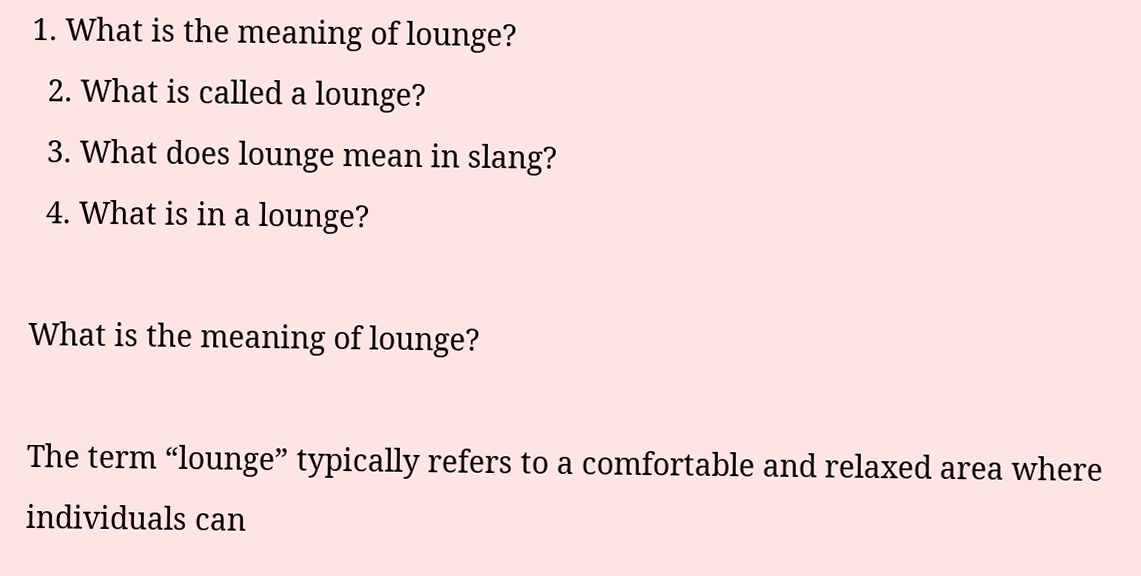1. What is the meaning of lounge?
  2. What is called a lounge?
  3. What does lounge mean in slang?
  4. What is in a lounge?

What is the meaning of lounge?

The term “lounge” typically refers to a comfortable and relaxed area where individuals can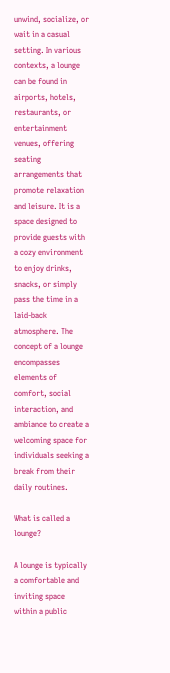unwind, socialize, or wait in a casual setting. In various contexts, a lounge can be found in airports, hotels, restaurants, or entertainment venues, offering seating arrangements that promote relaxation and leisure. It is a space designed to provide guests with a cozy environment to enjoy drinks, snacks, or simply pass the time in a laid-back atmosphere. The concept of a lounge encompasses elements of comfort, social interaction, and ambiance to create a welcoming space for individuals seeking a break from their daily routines.

What is called a lounge?

A lounge is typically a comfortable and inviting space within a public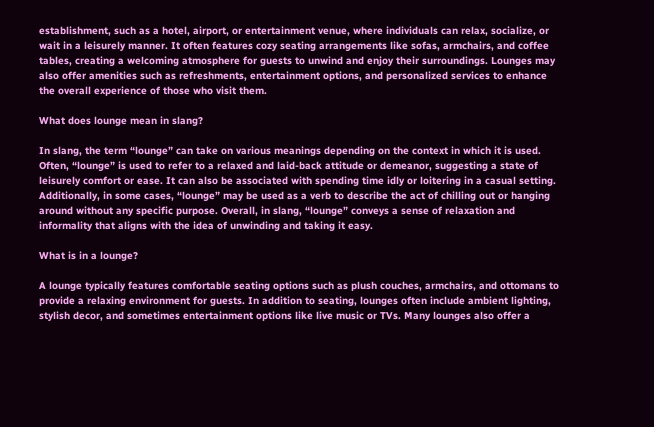establishment, such as a hotel, airport, or entertainment venue, where individuals can relax, socialize, or wait in a leisurely manner. It often features cozy seating arrangements like sofas, armchairs, and coffee tables, creating a welcoming atmosphere for guests to unwind and enjoy their surroundings. Lounges may also offer amenities such as refreshments, entertainment options, and personalized services to enhance the overall experience of those who visit them.

What does lounge mean in slang?

In slang, the term “lounge” can take on various meanings depending on the context in which it is used. Often, “lounge” is used to refer to a relaxed and laid-back attitude or demeanor, suggesting a state of leisurely comfort or ease. It can also be associated with spending time idly or loitering in a casual setting. Additionally, in some cases, “lounge” may be used as a verb to describe the act of chilling out or hanging around without any specific purpose. Overall, in slang, “lounge” conveys a sense of relaxation and informality that aligns with the idea of unwinding and taking it easy.

What is in a lounge?

A lounge typically features comfortable seating options such as plush couches, armchairs, and ottomans to provide a relaxing environment for guests. In addition to seating, lounges often include ambient lighting, stylish decor, and sometimes entertainment options like live music or TVs. Many lounges also offer a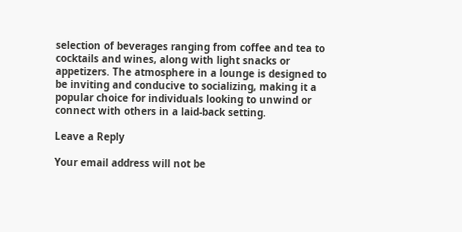selection of beverages ranging from coffee and tea to cocktails and wines, along with light snacks or appetizers. The atmosphere in a lounge is designed to be inviting and conducive to socializing, making it a popular choice for individuals looking to unwind or connect with others in a laid-back setting.

Leave a Reply

Your email address will not be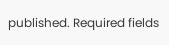published. Required fields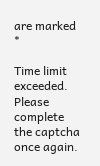are marked *

Time limit exceeded. Please complete the captcha once again.